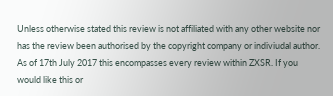Unless otherwise stated this review is not affiliated with any other website nor has the review been authorised by the copyright company or indiviudal author. As of 17th July 2017 this encompasses every review within ZXSR. If you would like this or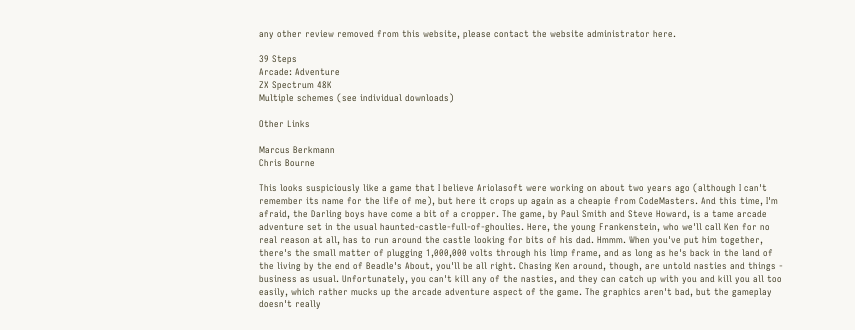any other review removed from this website, please contact the website administrator here.

39 Steps
Arcade: Adventure
ZX Spectrum 48K
Multiple schemes (see individual downloads)

Other Links

Marcus Berkmann
Chris Bourne

This looks suspiciously like a game that I believe Ariolasoft were working on about two years ago (although I can't remember its name for the life of me), but here it crops up again as a cheapie from CodeMasters. And this time, I'm afraid, the Darling boys have come a bit of a cropper. The game, by Paul Smith and Steve Howard, is a tame arcade adventure set in the usual haunted-castle-full-of-ghoulies. Here, the young Frankenstein, who we'll call Ken for no real reason at all, has to run around the castle looking for bits of his dad. Hmmm. When you've put him together, there's the small matter of plugging 1,000,000 volts through his limp frame, and as long as he's back in the land of the living by the end of Beadle's About, you'll be all right. Chasing Ken around, though, are untold nasties and things - business as usual. Unfortunately, you can't kill any of the nasties, and they can catch up with you and kill you all too easily, which rather mucks up the arcade adventure aspect of the game. The graphics aren't bad, but the gameplay doesn't really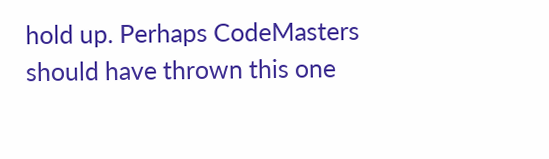hold up. Perhaps CodeMasters should have thrown this one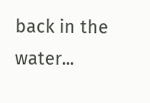back in the water...